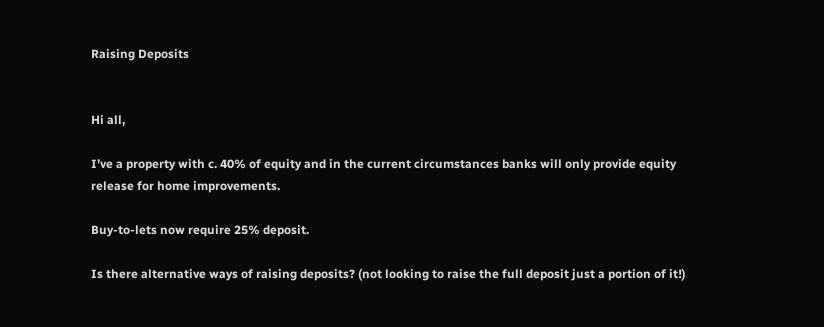Raising Deposits


Hi all,

I’ve a property with c. 40% of equity and in the current circumstances banks will only provide equity release for home improvements.

Buy-to-lets now require 25% deposit.

Is there alternative ways of raising deposits? (not looking to raise the full deposit just a portion of it!)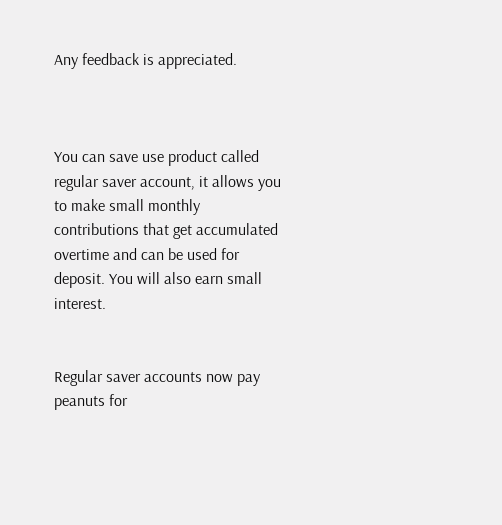Any feedback is appreciated.



You can save use product called regular saver account, it allows you to make small monthly contributions that get accumulated overtime and can be used for deposit. You will also earn small interest.


Regular saver accounts now pay peanuts for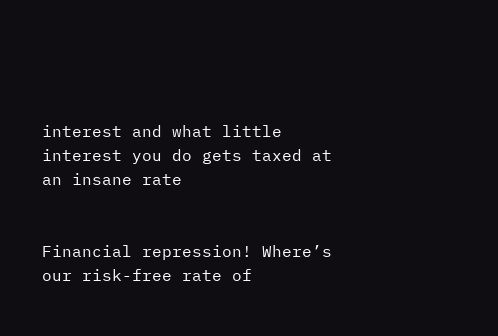interest and what little interest you do gets taxed at an insane rate


Financial repression! Where’s our risk-free rate of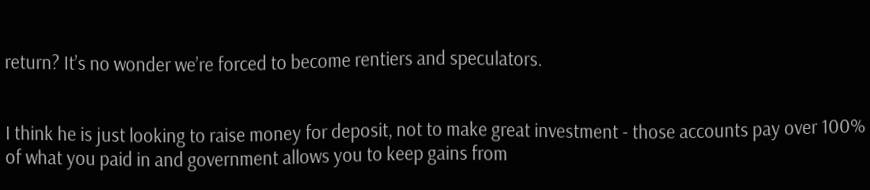return? It’s no wonder we’re forced to become rentiers and speculators.


I think he is just looking to raise money for deposit, not to make great investment - those accounts pay over 100% of what you paid in and government allows you to keep gains from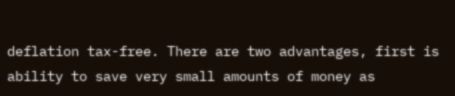deflation tax-free. There are two advantages, first is ability to save very small amounts of money as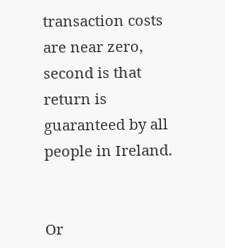transaction costs are near zero, second is that return is guaranteed by all people in Ireland.


Or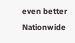even better Nationwide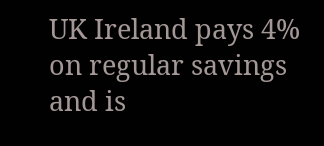UK Ireland pays 4% on regular savings and is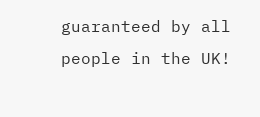guaranteed by all people in the UK!